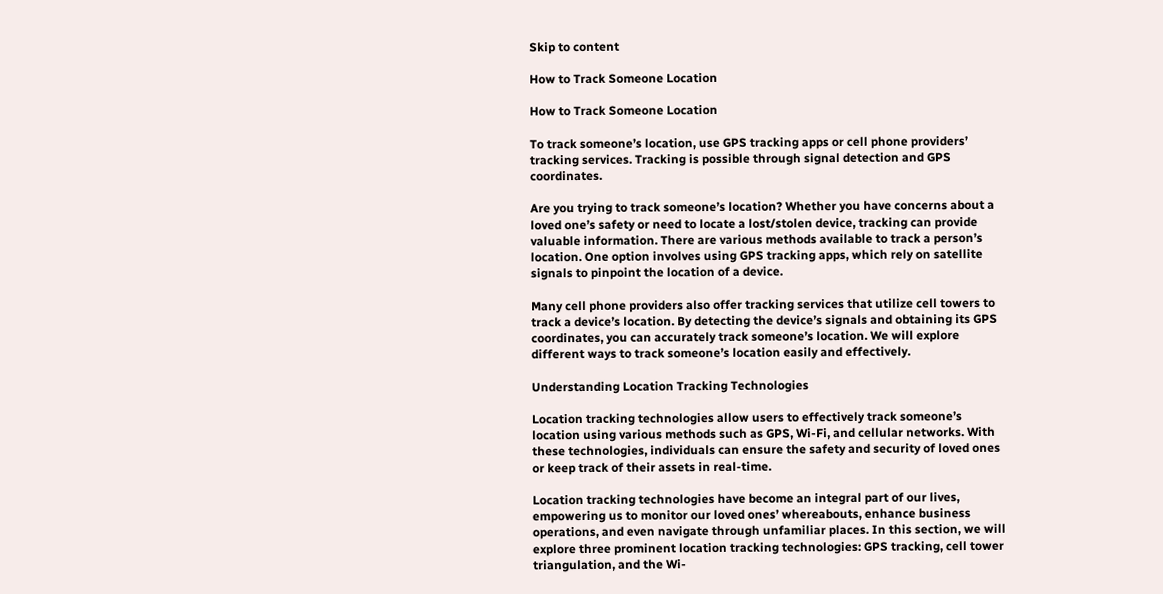Skip to content

How to Track Someone Location

How to Track Someone Location

To track someone’s location, use GPS tracking apps or cell phone providers’ tracking services. Tracking is possible through signal detection and GPS coordinates.

Are you trying to track someone’s location? Whether you have concerns about a loved one’s safety or need to locate a lost/stolen device, tracking can provide valuable information. There are various methods available to track a person’s location. One option involves using GPS tracking apps, which rely on satellite signals to pinpoint the location of a device.

Many cell phone providers also offer tracking services that utilize cell towers to track a device’s location. By detecting the device’s signals and obtaining its GPS coordinates, you can accurately track someone’s location. We will explore different ways to track someone’s location easily and effectively.

Understanding Location Tracking Technologies

Location tracking technologies allow users to effectively track someone’s location using various methods such as GPS, Wi-Fi, and cellular networks. With these technologies, individuals can ensure the safety and security of loved ones or keep track of their assets in real-time.

Location tracking technologies have become an integral part of our lives, empowering us to monitor our loved ones’ whereabouts, enhance business operations, and even navigate through unfamiliar places. In this section, we will explore three prominent location tracking technologies: GPS tracking, cell tower triangulation, and the Wi-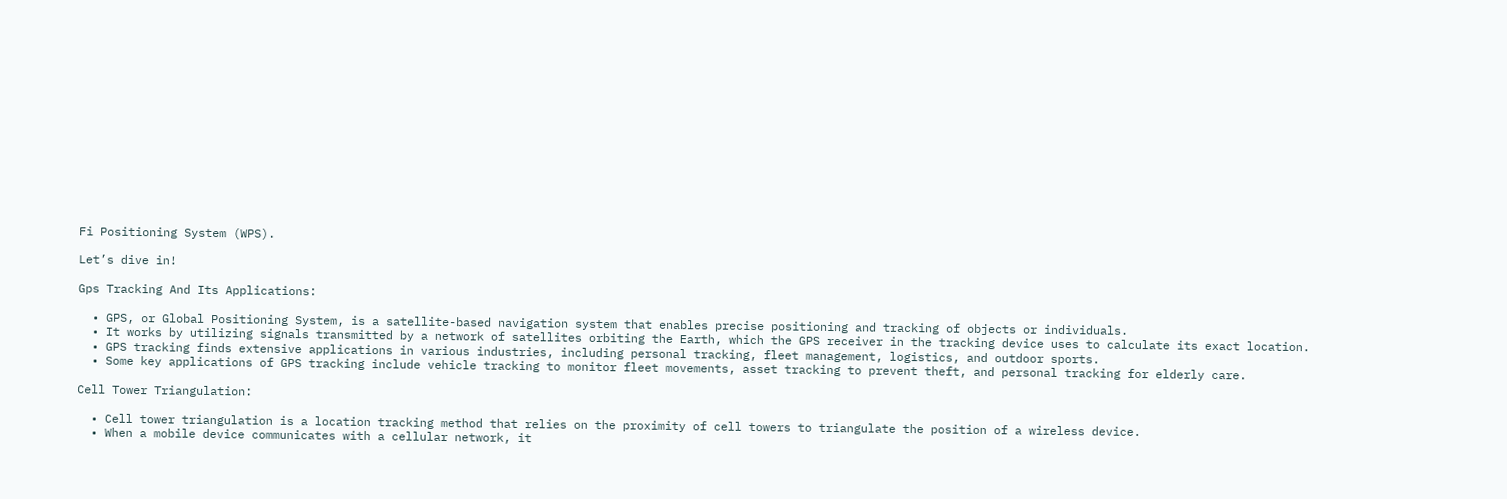Fi Positioning System (WPS).

Let’s dive in!

Gps Tracking And Its Applications:

  • GPS, or Global Positioning System, is a satellite-based navigation system that enables precise positioning and tracking of objects or individuals.
  • It works by utilizing signals transmitted by a network of satellites orbiting the Earth, which the GPS receiver in the tracking device uses to calculate its exact location.
  • GPS tracking finds extensive applications in various industries, including personal tracking, fleet management, logistics, and outdoor sports.
  • Some key applications of GPS tracking include vehicle tracking to monitor fleet movements, asset tracking to prevent theft, and personal tracking for elderly care.

Cell Tower Triangulation:

  • Cell tower triangulation is a location tracking method that relies on the proximity of cell towers to triangulate the position of a wireless device.
  • When a mobile device communicates with a cellular network, it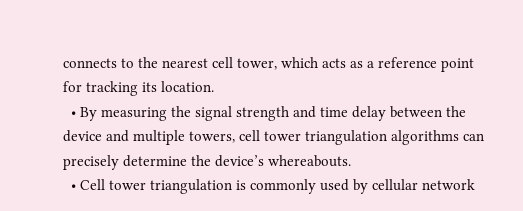connects to the nearest cell tower, which acts as a reference point for tracking its location.
  • By measuring the signal strength and time delay between the device and multiple towers, cell tower triangulation algorithms can precisely determine the device’s whereabouts.
  • Cell tower triangulation is commonly used by cellular network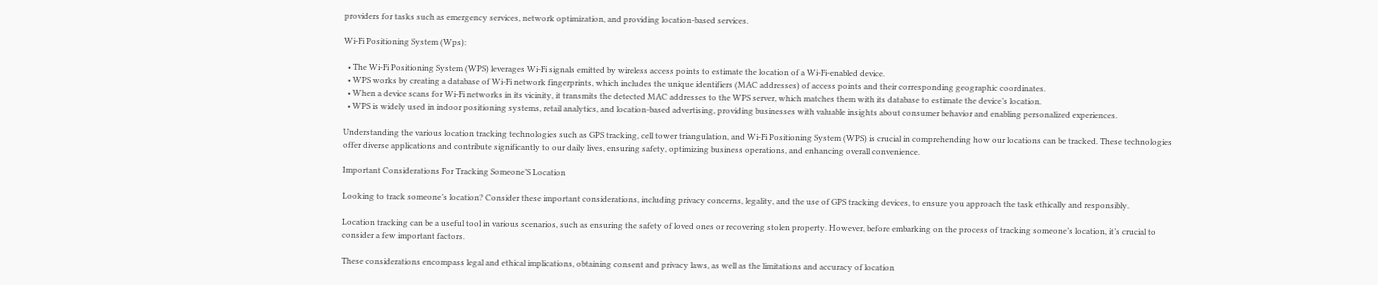providers for tasks such as emergency services, network optimization, and providing location-based services.

Wi-Fi Positioning System (Wps):

  • The Wi-Fi Positioning System (WPS) leverages Wi-Fi signals emitted by wireless access points to estimate the location of a Wi-Fi-enabled device.
  • WPS works by creating a database of Wi-Fi network fingerprints, which includes the unique identifiers (MAC addresses) of access points and their corresponding geographic coordinates.
  • When a device scans for Wi-Fi networks in its vicinity, it transmits the detected MAC addresses to the WPS server, which matches them with its database to estimate the device’s location.
  • WPS is widely used in indoor positioning systems, retail analytics, and location-based advertising, providing businesses with valuable insights about consumer behavior and enabling personalized experiences.

Understanding the various location tracking technologies such as GPS tracking, cell tower triangulation, and Wi-Fi Positioning System (WPS) is crucial in comprehending how our locations can be tracked. These technologies offer diverse applications and contribute significantly to our daily lives, ensuring safety, optimizing business operations, and enhancing overall convenience.

Important Considerations For Tracking Someone’S Location

Looking to track someone’s location? Consider these important considerations, including privacy concerns, legality, and the use of GPS tracking devices, to ensure you approach the task ethically and responsibly.

Location tracking can be a useful tool in various scenarios, such as ensuring the safety of loved ones or recovering stolen property. However, before embarking on the process of tracking someone’s location, it’s crucial to consider a few important factors.

These considerations encompass legal and ethical implications, obtaining consent and privacy laws, as well as the limitations and accuracy of location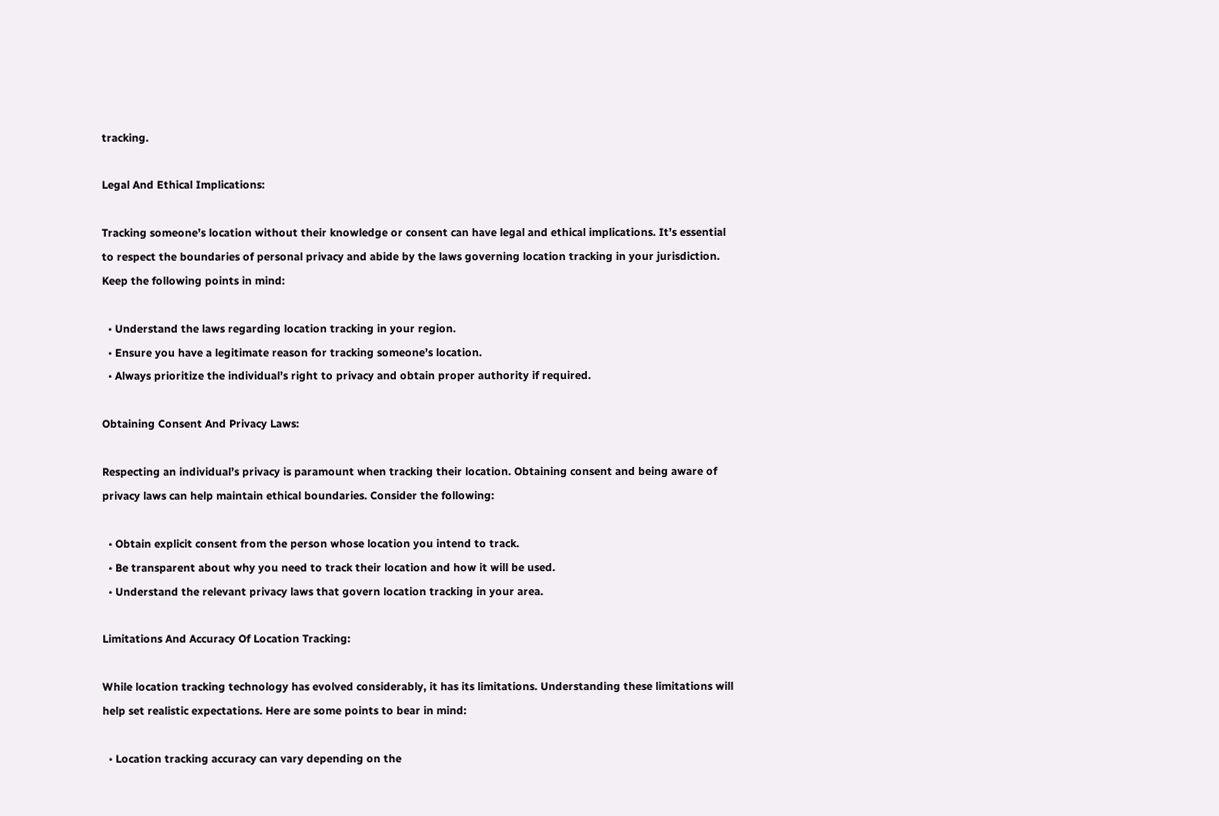tracking.

Legal And Ethical Implications:

Tracking someone’s location without their knowledge or consent can have legal and ethical implications. It’s essential to respect the boundaries of personal privacy and abide by the laws governing location tracking in your jurisdiction. Keep the following points in mind:

  • Understand the laws regarding location tracking in your region.
  • Ensure you have a legitimate reason for tracking someone’s location.
  • Always prioritize the individual’s right to privacy and obtain proper authority if required.

Obtaining Consent And Privacy Laws:

Respecting an individual’s privacy is paramount when tracking their location. Obtaining consent and being aware of privacy laws can help maintain ethical boundaries. Consider the following:

  • Obtain explicit consent from the person whose location you intend to track.
  • Be transparent about why you need to track their location and how it will be used.
  • Understand the relevant privacy laws that govern location tracking in your area.

Limitations And Accuracy Of Location Tracking:

While location tracking technology has evolved considerably, it has its limitations. Understanding these limitations will help set realistic expectations. Here are some points to bear in mind:

  • Location tracking accuracy can vary depending on the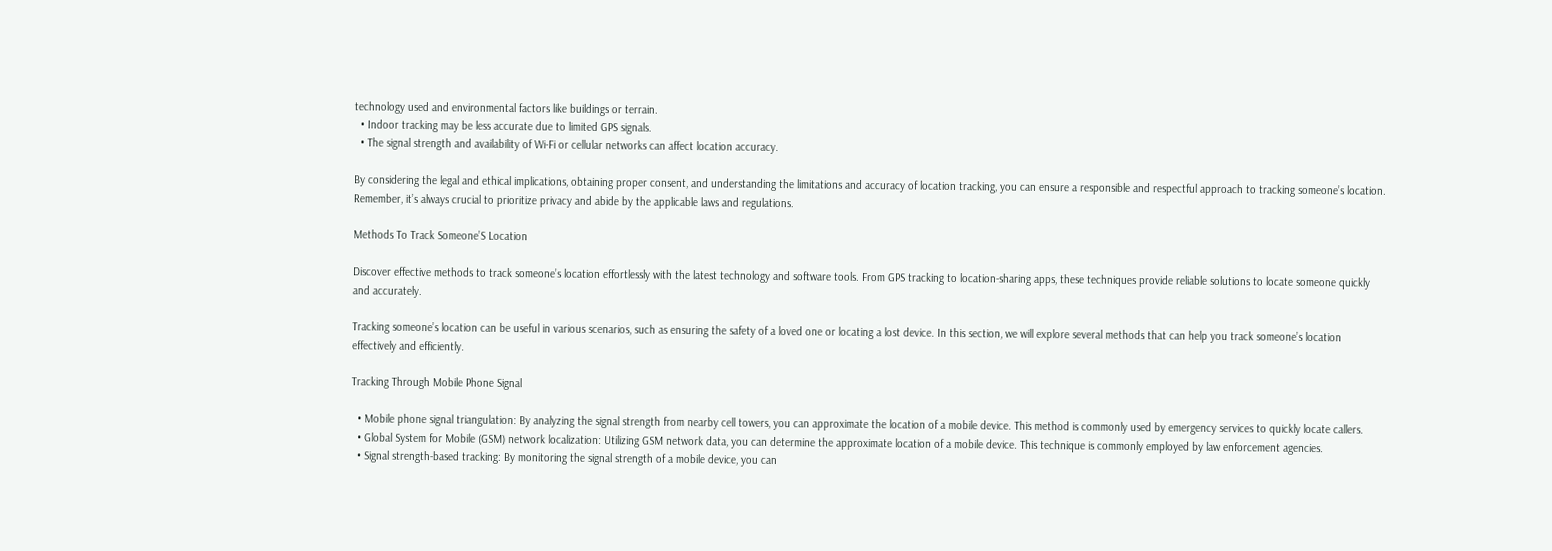technology used and environmental factors like buildings or terrain.
  • Indoor tracking may be less accurate due to limited GPS signals.
  • The signal strength and availability of Wi-Fi or cellular networks can affect location accuracy.

By considering the legal and ethical implications, obtaining proper consent, and understanding the limitations and accuracy of location tracking, you can ensure a responsible and respectful approach to tracking someone’s location. Remember, it’s always crucial to prioritize privacy and abide by the applicable laws and regulations.

Methods To Track Someone’S Location

Discover effective methods to track someone’s location effortlessly with the latest technology and software tools. From GPS tracking to location-sharing apps, these techniques provide reliable solutions to locate someone quickly and accurately.

Tracking someone’s location can be useful in various scenarios, such as ensuring the safety of a loved one or locating a lost device. In this section, we will explore several methods that can help you track someone’s location effectively and efficiently.

Tracking Through Mobile Phone Signal

  • Mobile phone signal triangulation: By analyzing the signal strength from nearby cell towers, you can approximate the location of a mobile device. This method is commonly used by emergency services to quickly locate callers.
  • Global System for Mobile (GSM) network localization: Utilizing GSM network data, you can determine the approximate location of a mobile device. This technique is commonly employed by law enforcement agencies.
  • Signal strength-based tracking: By monitoring the signal strength of a mobile device, you can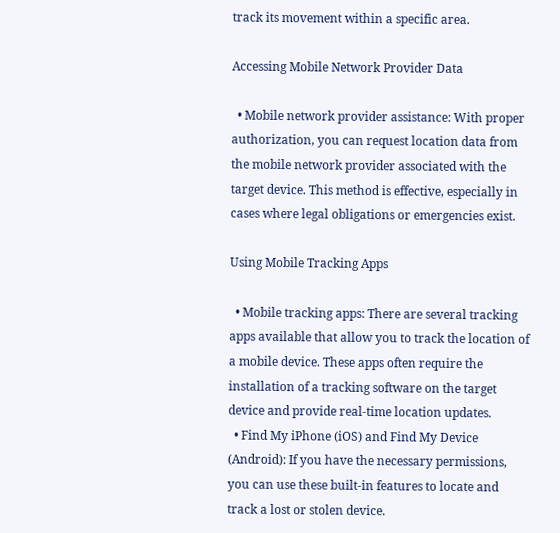track its movement within a specific area.

Accessing Mobile Network Provider Data

  • Mobile network provider assistance: With proper authorization, you can request location data from the mobile network provider associated with the target device. This method is effective, especially in cases where legal obligations or emergencies exist.

Using Mobile Tracking Apps

  • Mobile tracking apps: There are several tracking apps available that allow you to track the location of a mobile device. These apps often require the installation of a tracking software on the target device and provide real-time location updates.
  • Find My iPhone (iOS) and Find My Device (Android): If you have the necessary permissions, you can use these built-in features to locate and track a lost or stolen device.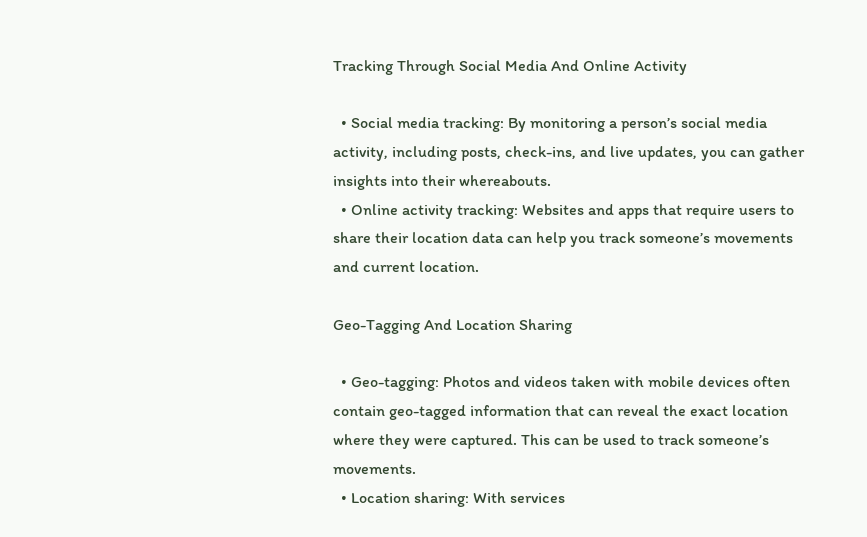Tracking Through Social Media And Online Activity

  • Social media tracking: By monitoring a person’s social media activity, including posts, check-ins, and live updates, you can gather insights into their whereabouts.
  • Online activity tracking: Websites and apps that require users to share their location data can help you track someone’s movements and current location.

Geo-Tagging And Location Sharing

  • Geo-tagging: Photos and videos taken with mobile devices often contain geo-tagged information that can reveal the exact location where they were captured. This can be used to track someone’s movements.
  • Location sharing: With services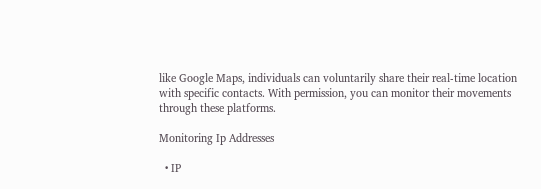like Google Maps, individuals can voluntarily share their real-time location with specific contacts. With permission, you can monitor their movements through these platforms.

Monitoring Ip Addresses

  • IP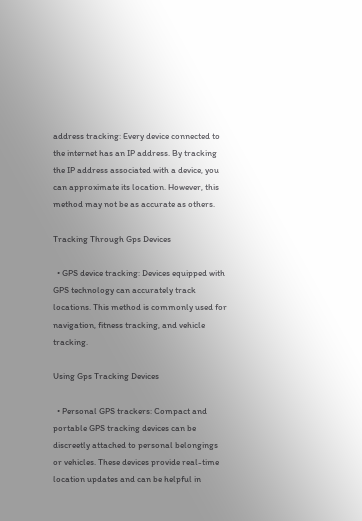address tracking: Every device connected to the internet has an IP address. By tracking the IP address associated with a device, you can approximate its location. However, this method may not be as accurate as others.

Tracking Through Gps Devices

  • GPS device tracking: Devices equipped with GPS technology can accurately track locations. This method is commonly used for navigation, fitness tracking, and vehicle tracking.

Using Gps Tracking Devices

  • Personal GPS trackers: Compact and portable GPS tracking devices can be discreetly attached to personal belongings or vehicles. These devices provide real-time location updates and can be helpful in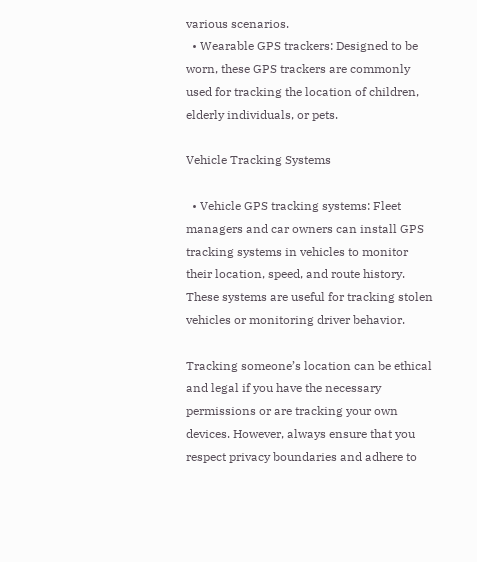various scenarios.
  • Wearable GPS trackers: Designed to be worn, these GPS trackers are commonly used for tracking the location of children, elderly individuals, or pets.

Vehicle Tracking Systems

  • Vehicle GPS tracking systems: Fleet managers and car owners can install GPS tracking systems in vehicles to monitor their location, speed, and route history. These systems are useful for tracking stolen vehicles or monitoring driver behavior.

Tracking someone’s location can be ethical and legal if you have the necessary permissions or are tracking your own devices. However, always ensure that you respect privacy boundaries and adhere to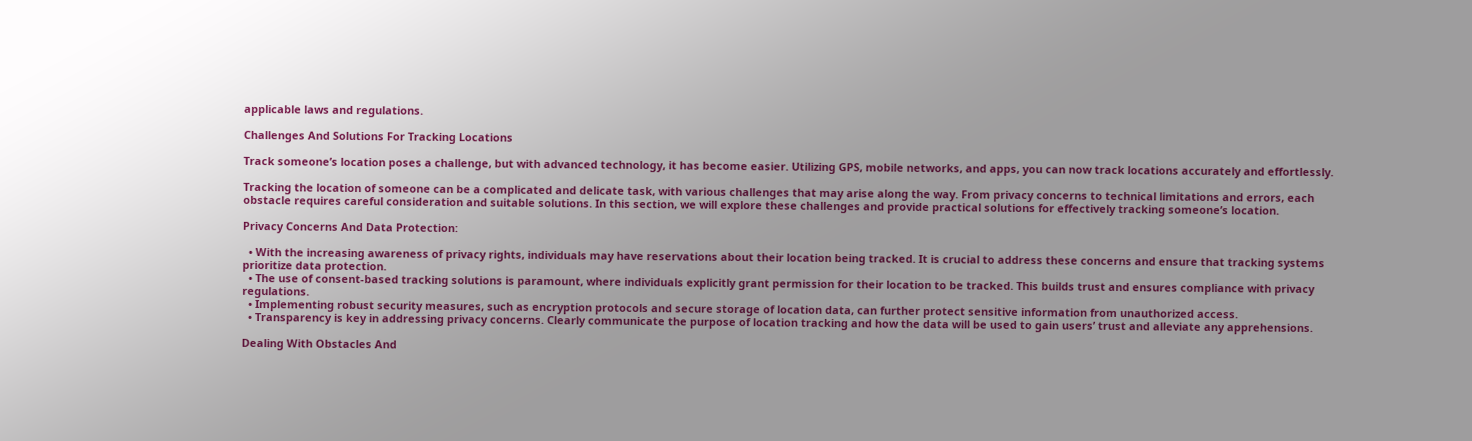applicable laws and regulations.

Challenges And Solutions For Tracking Locations

Track someone’s location poses a challenge, but with advanced technology, it has become easier. Utilizing GPS, mobile networks, and apps, you can now track locations accurately and effortlessly.

Tracking the location of someone can be a complicated and delicate task, with various challenges that may arise along the way. From privacy concerns to technical limitations and errors, each obstacle requires careful consideration and suitable solutions. In this section, we will explore these challenges and provide practical solutions for effectively tracking someone’s location.

Privacy Concerns And Data Protection:

  • With the increasing awareness of privacy rights, individuals may have reservations about their location being tracked. It is crucial to address these concerns and ensure that tracking systems prioritize data protection.
  • The use of consent-based tracking solutions is paramount, where individuals explicitly grant permission for their location to be tracked. This builds trust and ensures compliance with privacy regulations.
  • Implementing robust security measures, such as encryption protocols and secure storage of location data, can further protect sensitive information from unauthorized access.
  • Transparency is key in addressing privacy concerns. Clearly communicate the purpose of location tracking and how the data will be used to gain users’ trust and alleviate any apprehensions.

Dealing With Obstacles And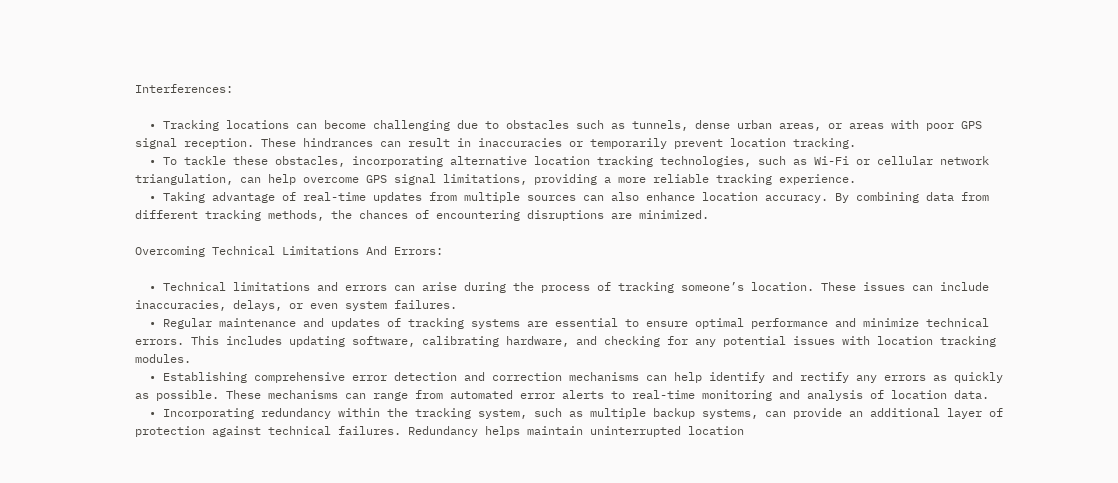Interferences:

  • Tracking locations can become challenging due to obstacles such as tunnels, dense urban areas, or areas with poor GPS signal reception. These hindrances can result in inaccuracies or temporarily prevent location tracking.
  • To tackle these obstacles, incorporating alternative location tracking technologies, such as Wi-Fi or cellular network triangulation, can help overcome GPS signal limitations, providing a more reliable tracking experience.
  • Taking advantage of real-time updates from multiple sources can also enhance location accuracy. By combining data from different tracking methods, the chances of encountering disruptions are minimized.

Overcoming Technical Limitations And Errors:

  • Technical limitations and errors can arise during the process of tracking someone’s location. These issues can include inaccuracies, delays, or even system failures.
  • Regular maintenance and updates of tracking systems are essential to ensure optimal performance and minimize technical errors. This includes updating software, calibrating hardware, and checking for any potential issues with location tracking modules.
  • Establishing comprehensive error detection and correction mechanisms can help identify and rectify any errors as quickly as possible. These mechanisms can range from automated error alerts to real-time monitoring and analysis of location data.
  • Incorporating redundancy within the tracking system, such as multiple backup systems, can provide an additional layer of protection against technical failures. Redundancy helps maintain uninterrupted location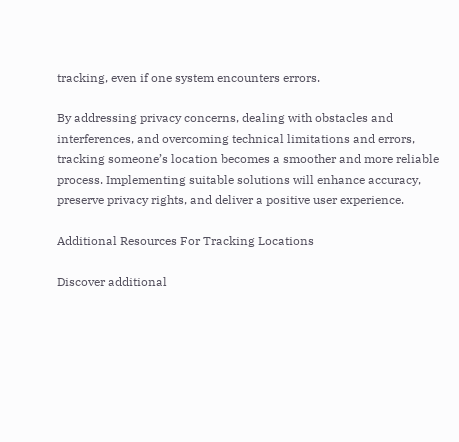tracking, even if one system encounters errors.

By addressing privacy concerns, dealing with obstacles and interferences, and overcoming technical limitations and errors, tracking someone’s location becomes a smoother and more reliable process. Implementing suitable solutions will enhance accuracy, preserve privacy rights, and deliver a positive user experience.

Additional Resources For Tracking Locations

Discover additional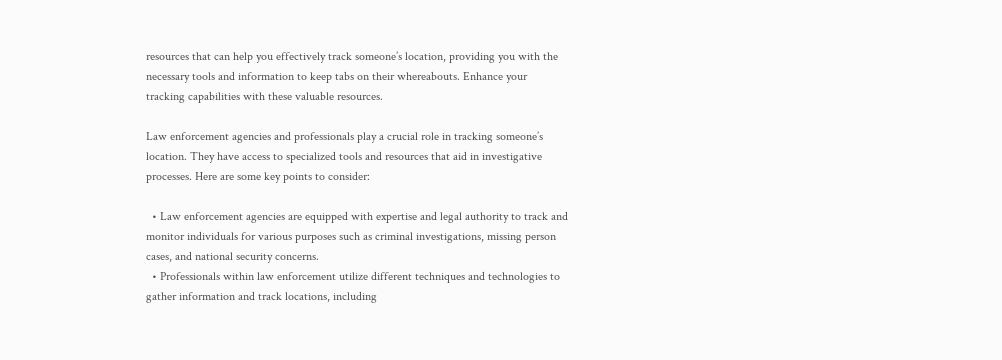resources that can help you effectively track someone’s location, providing you with the necessary tools and information to keep tabs on their whereabouts. Enhance your tracking capabilities with these valuable resources.

Law enforcement agencies and professionals play a crucial role in tracking someone’s location. They have access to specialized tools and resources that aid in investigative processes. Here are some key points to consider:

  • Law enforcement agencies are equipped with expertise and legal authority to track and monitor individuals for various purposes such as criminal investigations, missing person cases, and national security concerns.
  • Professionals within law enforcement utilize different techniques and technologies to gather information and track locations, including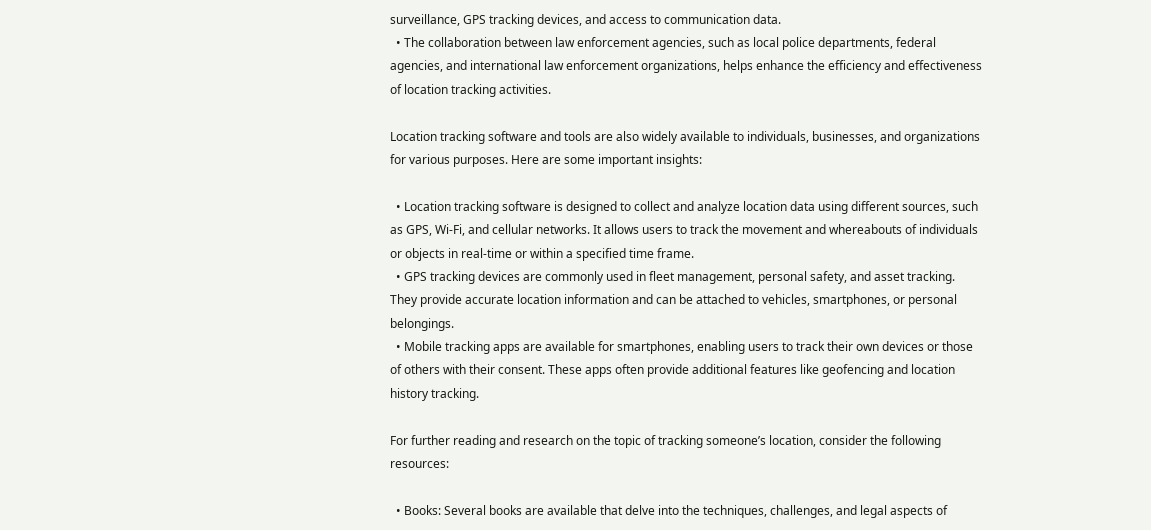surveillance, GPS tracking devices, and access to communication data.
  • The collaboration between law enforcement agencies, such as local police departments, federal agencies, and international law enforcement organizations, helps enhance the efficiency and effectiveness of location tracking activities.

Location tracking software and tools are also widely available to individuals, businesses, and organizations for various purposes. Here are some important insights:

  • Location tracking software is designed to collect and analyze location data using different sources, such as GPS, Wi-Fi, and cellular networks. It allows users to track the movement and whereabouts of individuals or objects in real-time or within a specified time frame.
  • GPS tracking devices are commonly used in fleet management, personal safety, and asset tracking. They provide accurate location information and can be attached to vehicles, smartphones, or personal belongings.
  • Mobile tracking apps are available for smartphones, enabling users to track their own devices or those of others with their consent. These apps often provide additional features like geofencing and location history tracking.

For further reading and research on the topic of tracking someone’s location, consider the following resources:

  • Books: Several books are available that delve into the techniques, challenges, and legal aspects of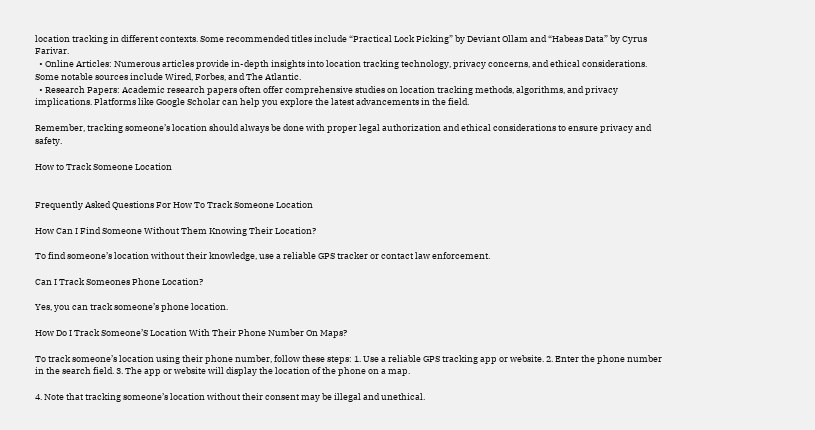location tracking in different contexts. Some recommended titles include “Practical Lock Picking” by Deviant Ollam and “Habeas Data” by Cyrus Farivar.
  • Online Articles: Numerous articles provide in-depth insights into location tracking technology, privacy concerns, and ethical considerations. Some notable sources include Wired, Forbes, and The Atlantic.
  • Research Papers: Academic research papers often offer comprehensive studies on location tracking methods, algorithms, and privacy implications. Platforms like Google Scholar can help you explore the latest advancements in the field.

Remember, tracking someone’s location should always be done with proper legal authorization and ethical considerations to ensure privacy and safety.

How to Track Someone Location


Frequently Asked Questions For How To Track Someone Location

How Can I Find Someone Without Them Knowing Their Location?

To find someone’s location without their knowledge, use a reliable GPS tracker or contact law enforcement.

Can I Track Someones Phone Location?

Yes, you can track someone’s phone location.

How Do I Track Someone’S Location With Their Phone Number On Maps?

To track someone’s location using their phone number, follow these steps: 1. Use a reliable GPS tracking app or website. 2. Enter the phone number in the search field. 3. The app or website will display the location of the phone on a map.

4. Note that tracking someone’s location without their consent may be illegal and unethical.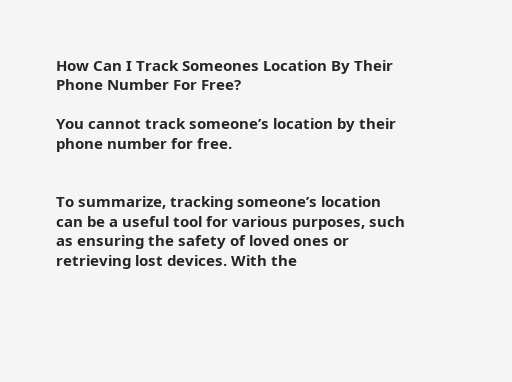How Can I Track Someones Location By Their Phone Number For Free?

You cannot track someone’s location by their phone number for free.


To summarize, tracking someone’s location can be a useful tool for various purposes, such as ensuring the safety of loved ones or retrieving lost devices. With the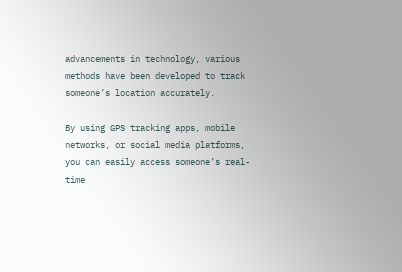advancements in technology, various methods have been developed to track someone’s location accurately.

By using GPS tracking apps, mobile networks, or social media platforms, you can easily access someone’s real-time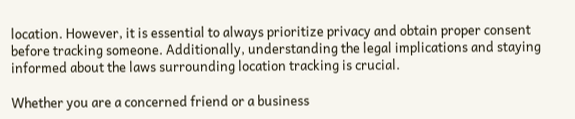location. However, it is essential to always prioritize privacy and obtain proper consent before tracking someone. Additionally, understanding the legal implications and staying informed about the laws surrounding location tracking is crucial.

Whether you are a concerned friend or a business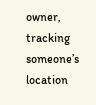owner, tracking someone’s location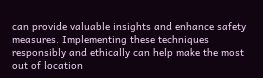can provide valuable insights and enhance safety measures. Implementing these techniques responsibly and ethically can help make the most out of location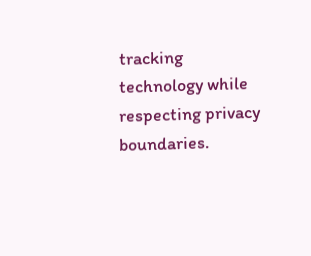tracking technology while respecting privacy boundaries.